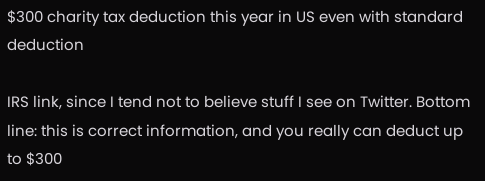$300 charity tax deduction this year in US even with standard deduction

IRS link, since I tend not to believe stuff I see on Twitter. Bottom line: this is correct information, and you really can deduct up to $300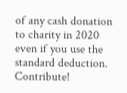of any cash donation to charity in 2020 even if you use the standard deduction. Contribute!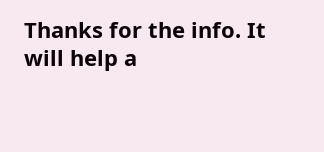Thanks for the info. It will help a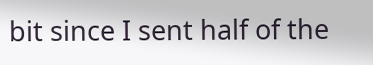bit since I sent half of the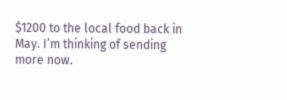$1200 to the local food back in May. I’m thinking of sending more now.